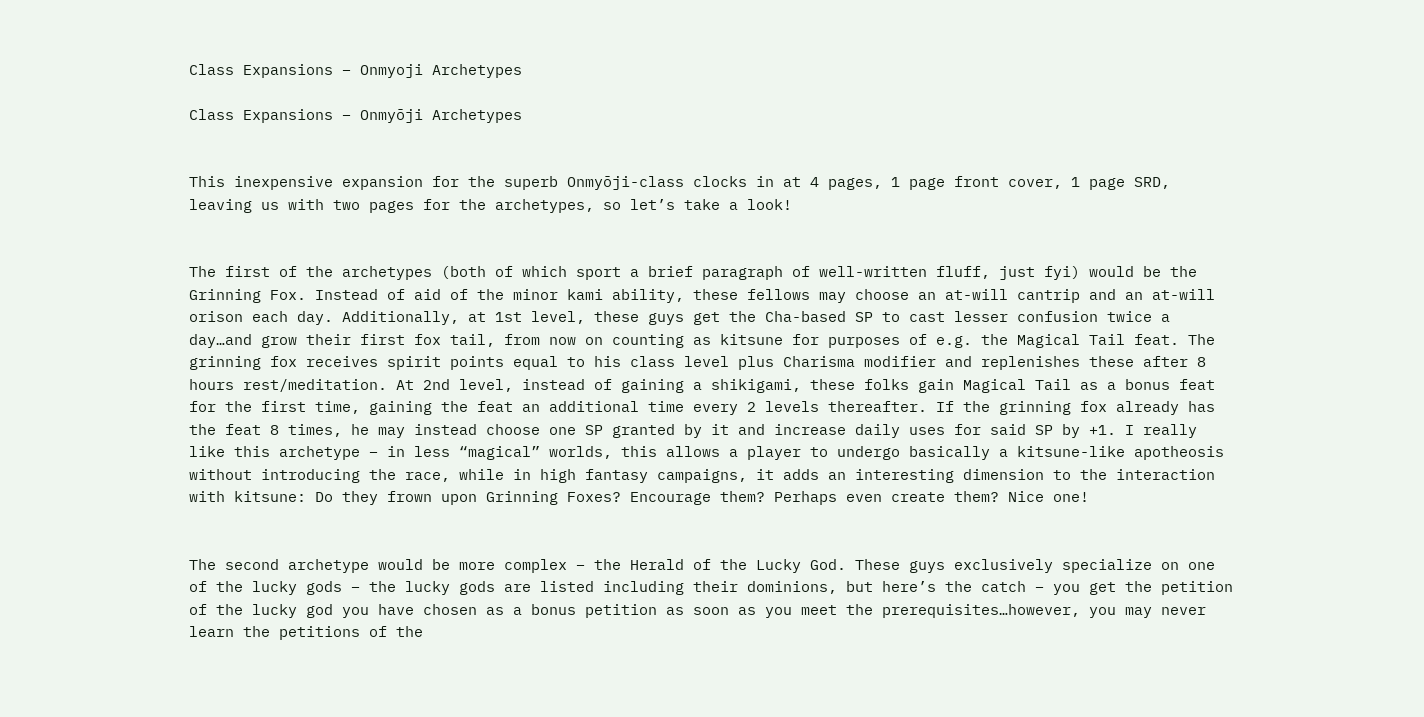Class Expansions – Onmyoji Archetypes

Class Expansions – Onmyōji Archetypes


This inexpensive expansion for the superb Onmyōji-class clocks in at 4 pages, 1 page front cover, 1 page SRD, leaving us with two pages for the archetypes, so let’s take a look!


The first of the archetypes (both of which sport a brief paragraph of well-written fluff, just fyi) would be the Grinning Fox. Instead of aid of the minor kami ability, these fellows may choose an at-will cantrip and an at-will orison each day. Additionally, at 1st level, these guys get the Cha-based SP to cast lesser confusion twice a day…and grow their first fox tail, from now on counting as kitsune for purposes of e.g. the Magical Tail feat. The grinning fox receives spirit points equal to his class level plus Charisma modifier and replenishes these after 8 hours rest/meditation. At 2nd level, instead of gaining a shikigami, these folks gain Magical Tail as a bonus feat for the first time, gaining the feat an additional time every 2 levels thereafter. If the grinning fox already has the feat 8 times, he may instead choose one SP granted by it and increase daily uses for said SP by +1. I really like this archetype – in less “magical” worlds, this allows a player to undergo basically a kitsune-like apotheosis without introducing the race, while in high fantasy campaigns, it adds an interesting dimension to the interaction with kitsune: Do they frown upon Grinning Foxes? Encourage them? Perhaps even create them? Nice one!


The second archetype would be more complex – the Herald of the Lucky God. These guys exclusively specialize on one of the lucky gods – the lucky gods are listed including their dominions, but here’s the catch – you get the petition of the lucky god you have chosen as a bonus petition as soon as you meet the prerequisites…however, you may never learn the petitions of the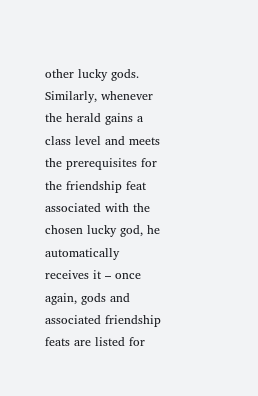other lucky gods. Similarly, whenever the herald gains a class level and meets the prerequisites for the friendship feat associated with the chosen lucky god, he automatically receives it – once again, gods and associated friendship feats are listed for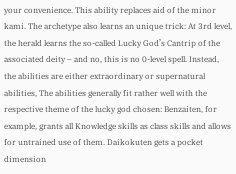your convenience. This ability replaces aid of the minor kami. The archetype also learns an unique trick: At 3rd level, the herald learns the so-called Lucky God’s Cantrip of the associated deity – and no, this is no 0-level spell. Instead, the abilities are either extraordinary or supernatural abilities, The abilities generally fit rather well with the respective theme of the lucky god chosen: Benzaiten, for example, grants all Knowledge skills as class skills and allows for untrained use of them. Daikokuten gets a pocket dimension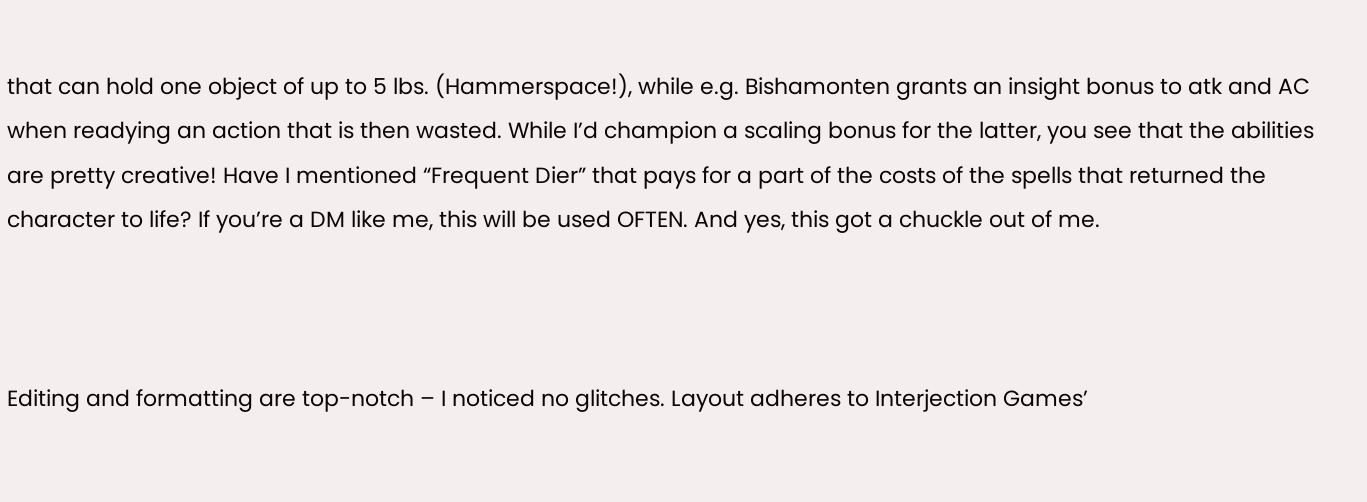that can hold one object of up to 5 lbs. (Hammerspace!), while e.g. Bishamonten grants an insight bonus to atk and AC when readying an action that is then wasted. While I’d champion a scaling bonus for the latter, you see that the abilities are pretty creative! Have I mentioned “Frequent Dier” that pays for a part of the costs of the spells that returned the character to life? If you’re a DM like me, this will be used OFTEN. And yes, this got a chuckle out of me.



Editing and formatting are top-notch – I noticed no glitches. Layout adheres to Interjection Games’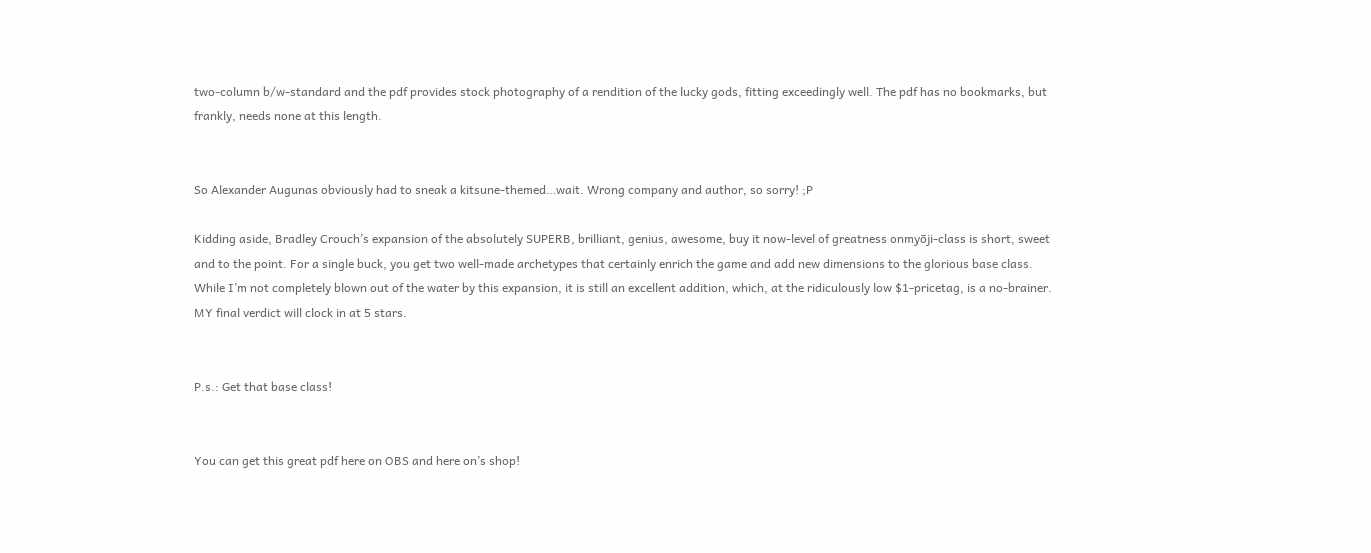two-column b/w-standard and the pdf provides stock photography of a rendition of the lucky gods, fitting exceedingly well. The pdf has no bookmarks, but frankly, needs none at this length.


So Alexander Augunas obviously had to sneak a kitsune-themed…wait. Wrong company and author, so sorry! ;P

Kidding aside, Bradley Crouch’s expansion of the absolutely SUPERB, brilliant, genius, awesome, buy it now-level of greatness onmyōji-class is short, sweet and to the point. For a single buck, you get two well-made archetypes that certainly enrich the game and add new dimensions to the glorious base class. While I’m not completely blown out of the water by this expansion, it is still an excellent addition, which, at the ridiculously low $1-pricetag, is a no-brainer. MY final verdict will clock in at 5 stars.


P.s.: Get that base class!


You can get this great pdf here on OBS and here on’s shop!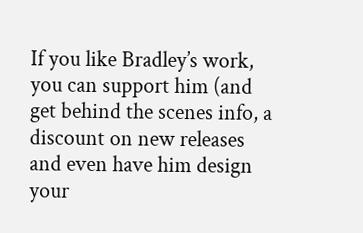If you like Bradley’s work, you can support him (and get behind the scenes info, a discount on new releases and even have him design your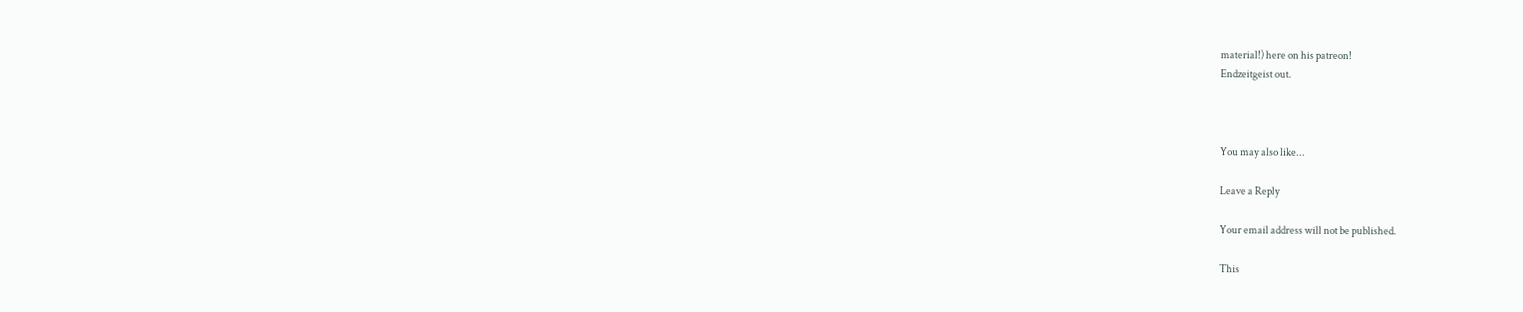material!) here on his patreon!
Endzeitgeist out.



You may also like...

Leave a Reply

Your email address will not be published.

This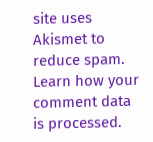site uses Akismet to reduce spam. Learn how your comment data is processed.